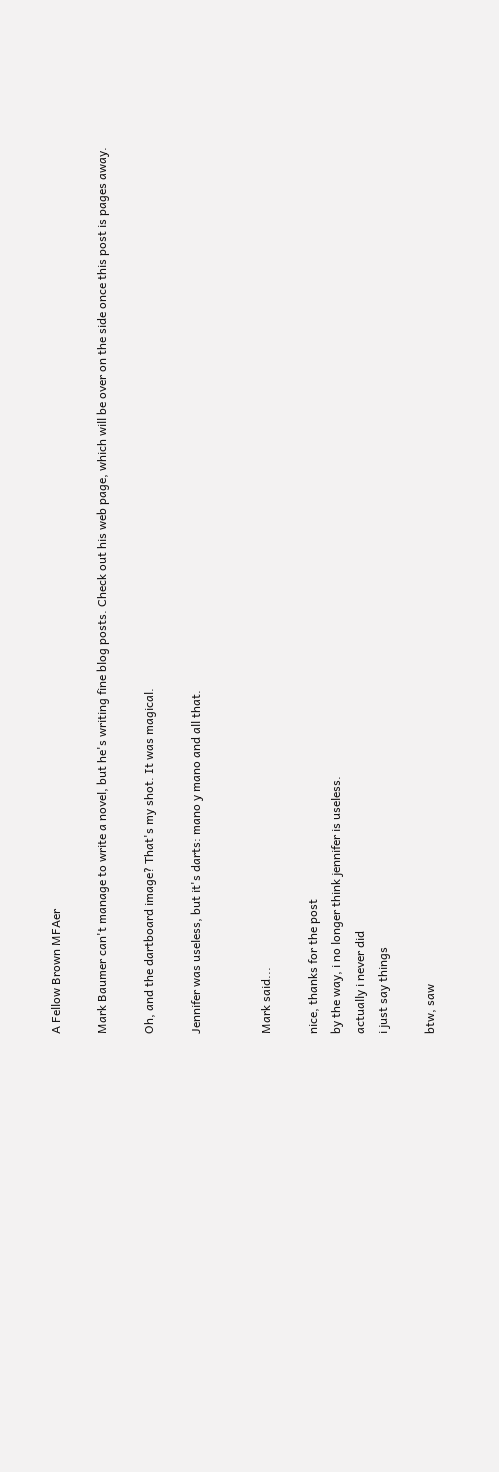A Fellow Brown MFAer

Mark Baumer can't manage to write a novel, but he's writing fine blog posts. Check out his web page, which will be over on the side once this post is pages away.

Oh, and the dartboard image? That's my shot. It was magical.

Jennifer was useless, but it's darts: mano y mano and all that.


Mark said...

nice, thanks for the post
by the way, i no longer think jennifer is useless.
actually i never did
i just say things

btw, saw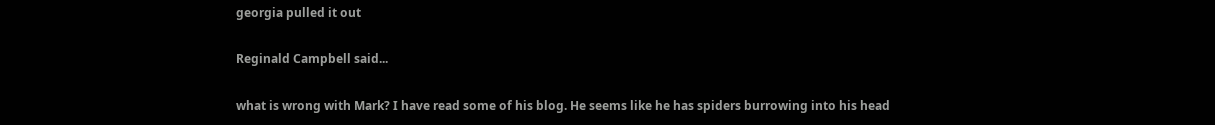georgia pulled it out

Reginald Campbell said...

what is wrong with Mark? I have read some of his blog. He seems like he has spiders burrowing into his head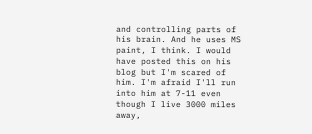and controlling parts of his brain. And he uses MS paint, I think. I would have posted this on his blog but I'm scared of him. I'm afraid I'll run into him at 7-11 even though I live 3000 miles away,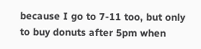because I go to 7-11 too, but only to buy donuts after 5pm when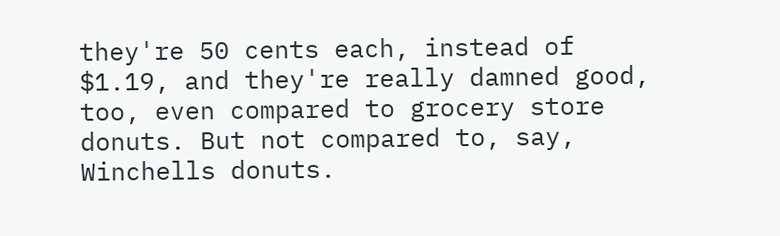they're 50 cents each, instead of $1.19, and they're really damned good, too, even compared to grocery store donuts. But not compared to, say, Winchells donuts.